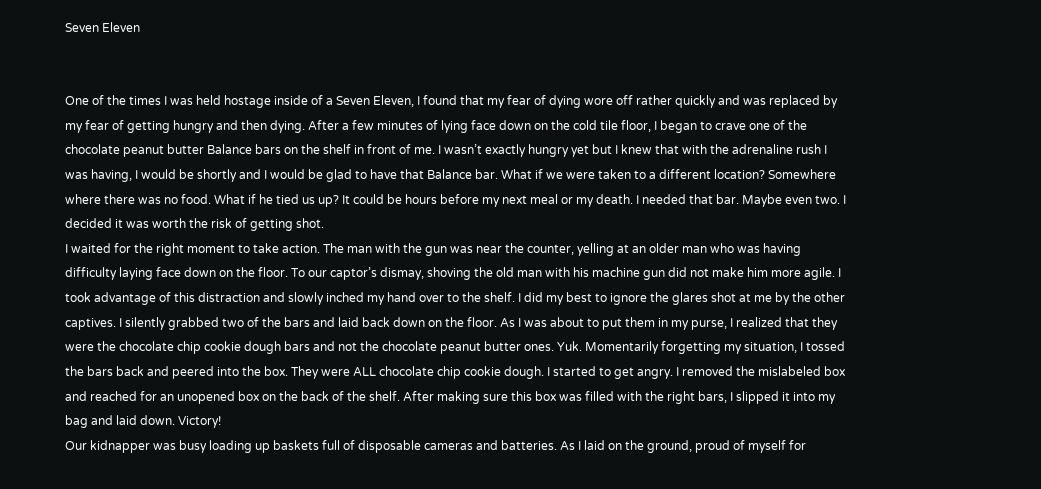Seven Eleven


One of the times I was held hostage inside of a Seven Eleven, I found that my fear of dying wore off rather quickly and was replaced by my fear of getting hungry and then dying. After a few minutes of lying face down on the cold tile floor, I began to crave one of the chocolate peanut butter Balance bars on the shelf in front of me. I wasn’t exactly hungry yet but I knew that with the adrenaline rush I was having, I would be shortly and I would be glad to have that Balance bar. What if we were taken to a different location? Somewhere where there was no food. What if he tied us up? It could be hours before my next meal or my death. I needed that bar. Maybe even two. I decided it was worth the risk of getting shot.
I waited for the right moment to take action. The man with the gun was near the counter, yelling at an older man who was having difficulty laying face down on the floor. To our captor’s dismay, shoving the old man with his machine gun did not make him more agile. I took advantage of this distraction and slowly inched my hand over to the shelf. I did my best to ignore the glares shot at me by the other captives. I silently grabbed two of the bars and laid back down on the floor. As I was about to put them in my purse, I realized that they were the chocolate chip cookie dough bars and not the chocolate peanut butter ones. Yuk. Momentarily forgetting my situation, I tossed the bars back and peered into the box. They were ALL chocolate chip cookie dough. I started to get angry. I removed the mislabeled box and reached for an unopened box on the back of the shelf. After making sure this box was filled with the right bars, I slipped it into my bag and laid down. Victory!
Our kidnapper was busy loading up baskets full of disposable cameras and batteries. As I laid on the ground, proud of myself for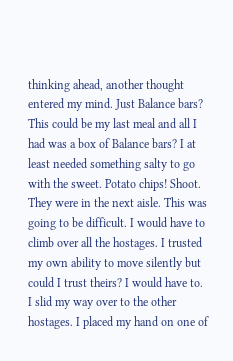thinking ahead, another thought entered my mind. Just Balance bars? This could be my last meal and all I had was a box of Balance bars? I at least needed something salty to go with the sweet. Potato chips! Shoot. They were in the next aisle. This was going to be difficult. I would have to climb over all the hostages. I trusted my own ability to move silently but could I trust theirs? I would have to.
I slid my way over to the other hostages. I placed my hand on one of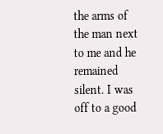the arms of the man next to me and he remained silent. I was off to a good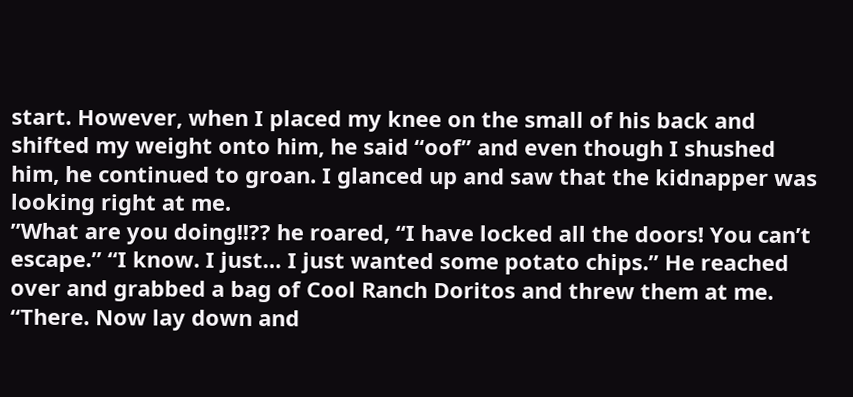start. However, when I placed my knee on the small of his back and shifted my weight onto him, he said “oof” and even though I shushed him, he continued to groan. I glanced up and saw that the kidnapper was looking right at me.
”What are you doing!!?? he roared, “I have locked all the doors! You can’t escape.” “I know. I just… I just wanted some potato chips.” He reached over and grabbed a bag of Cool Ranch Doritos and threw them at me. “There. Now lay down and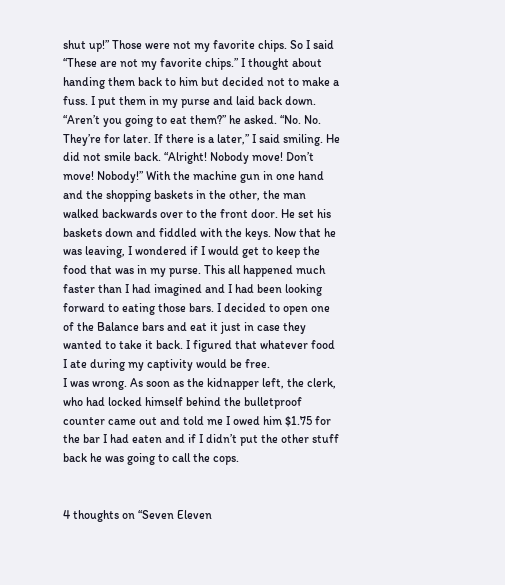shut up!” Those were not my favorite chips. So I said “These are not my favorite chips.” I thought about handing them back to him but decided not to make a fuss. I put them in my purse and laid back down. “Aren’t you going to eat them?” he asked. “No. No. They’re for later. If there is a later,” I said smiling. He did not smile back. “Alright! Nobody move! Don’t move! Nobody!” With the machine gun in one hand and the shopping baskets in the other, the man walked backwards over to the front door. He set his baskets down and fiddled with the keys. Now that he was leaving, I wondered if I would get to keep the food that was in my purse. This all happened much faster than I had imagined and I had been looking forward to eating those bars. I decided to open one of the Balance bars and eat it just in case they wanted to take it back. I figured that whatever food I ate during my captivity would be free.
I was wrong. As soon as the kidnapper left, the clerk, who had locked himself behind the bulletproof counter came out and told me I owed him $1.75 for the bar I had eaten and if I didn’t put the other stuff back he was going to call the cops.


4 thoughts on “Seven Eleven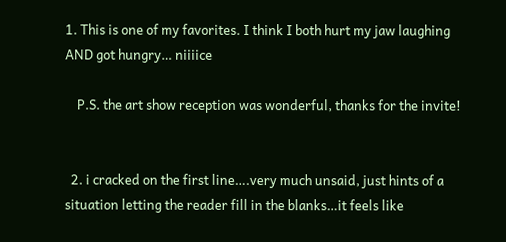1. This is one of my favorites. I think I both hurt my jaw laughing AND got hungry… niiiice

    P.S. the art show reception was wonderful, thanks for the invite!


  2. i cracked on the first line….very much unsaid, just hints of a situation letting the reader fill in the blanks…it feels like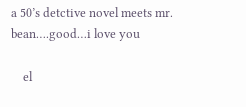a 50’s detctive novel meets mr. bean….good…i love you

    el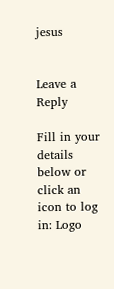jesus


Leave a Reply

Fill in your details below or click an icon to log in: Logo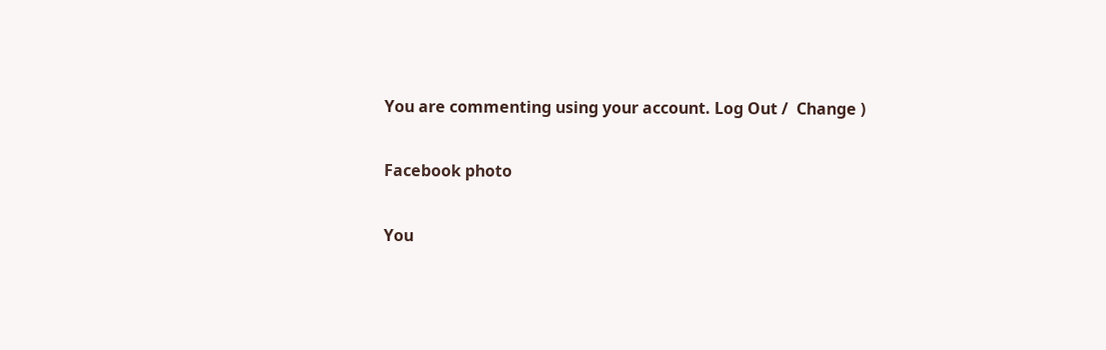You are commenting using your account. Log Out /  Change )

Facebook photo

You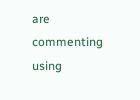are commenting using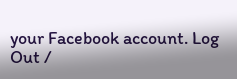your Facebook account. Log Out /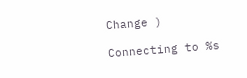Change )

Connecting to %s